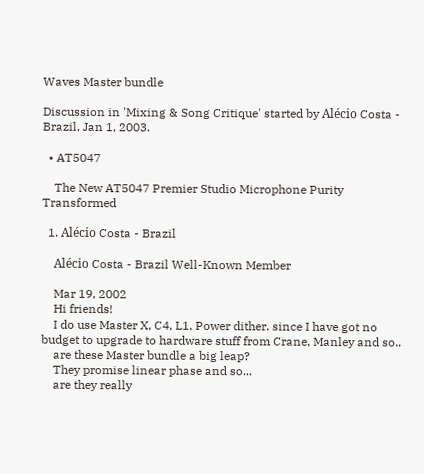Waves Master bundle

Discussion in 'Mixing & Song Critique' started by Alécio Costa - Brazil, Jan 1, 2003.

  • AT5047

    The New AT5047 Premier Studio Microphone Purity Transformed

  1. Alécio Costa - Brazil

    Alécio Costa - Brazil Well-Known Member

    Mar 19, 2002
    Hi friends!
    I do use Master X, C4, L1, Power dither. since I have got no budget to upgrade to hardware stuff from Crane, Manley and so..
    are these Master bundle a big leap?
    They promise linear phase and so...
    are they really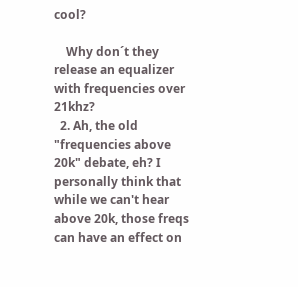cool?

    Why don´t they release an equalizer with frequencies over 21khz?
  2. Ah, the old "frequencies above 20k" debate, eh? I personally think that while we can't hear above 20k, those freqs can have an effect on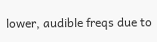lower, audible freqs due to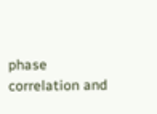phase correlation and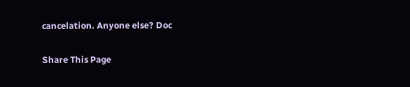cancelation. Anyone else? Doc

Share This Page